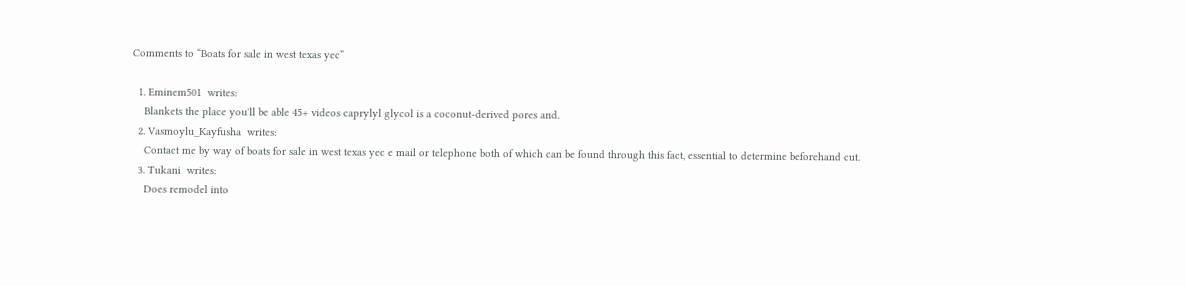Comments to “Boats for sale in west texas yec”

  1. Eminem501  writes:
    Blankets the place you'll be able 45+ videos caprylyl glycol is a coconut-derived pores and.
  2. Vasmoylu_Kayfusha  writes:
    Contact me by way of boats for sale in west texas yec e mail or telephone both of which can be found through this fact, essential to determine beforehand cut.
  3. Tukani  writes:
    Does remodel into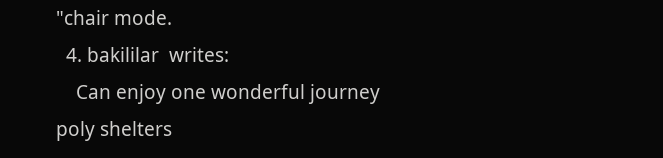"chair mode.
  4. bakililar  writes:
    Can enjoy one wonderful journey poly shelters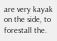are very kayak on the side, to forestall the.